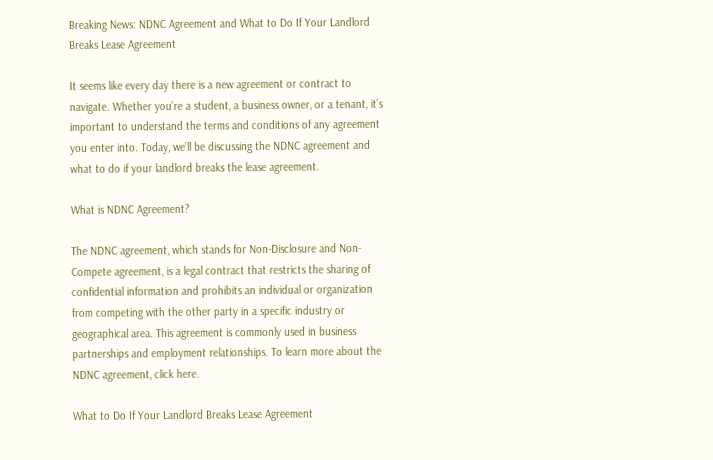Breaking News: NDNC Agreement and What to Do If Your Landlord Breaks Lease Agreement

It seems like every day there is a new agreement or contract to navigate. Whether you’re a student, a business owner, or a tenant, it’s important to understand the terms and conditions of any agreement you enter into. Today, we’ll be discussing the NDNC agreement and what to do if your landlord breaks the lease agreement.

What is NDNC Agreement?

The NDNC agreement, which stands for Non-Disclosure and Non-Compete agreement, is a legal contract that restricts the sharing of confidential information and prohibits an individual or organization from competing with the other party in a specific industry or geographical area. This agreement is commonly used in business partnerships and employment relationships. To learn more about the NDNC agreement, click here.

What to Do If Your Landlord Breaks Lease Agreement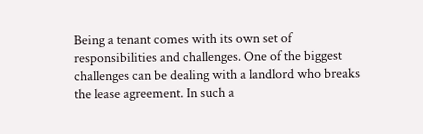Being a tenant comes with its own set of responsibilities and challenges. One of the biggest challenges can be dealing with a landlord who breaks the lease agreement. In such a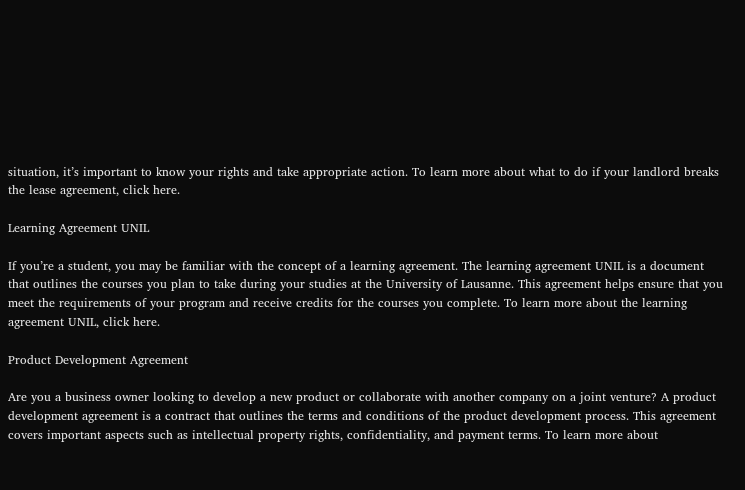situation, it’s important to know your rights and take appropriate action. To learn more about what to do if your landlord breaks the lease agreement, click here.

Learning Agreement UNIL

If you’re a student, you may be familiar with the concept of a learning agreement. The learning agreement UNIL is a document that outlines the courses you plan to take during your studies at the University of Lausanne. This agreement helps ensure that you meet the requirements of your program and receive credits for the courses you complete. To learn more about the learning agreement UNIL, click here.

Product Development Agreement

Are you a business owner looking to develop a new product or collaborate with another company on a joint venture? A product development agreement is a contract that outlines the terms and conditions of the product development process. This agreement covers important aspects such as intellectual property rights, confidentiality, and payment terms. To learn more about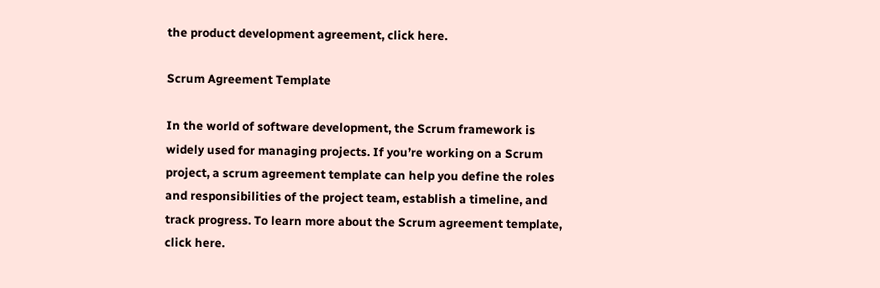the product development agreement, click here.

Scrum Agreement Template

In the world of software development, the Scrum framework is widely used for managing projects. If you’re working on a Scrum project, a scrum agreement template can help you define the roles and responsibilities of the project team, establish a timeline, and track progress. To learn more about the Scrum agreement template, click here.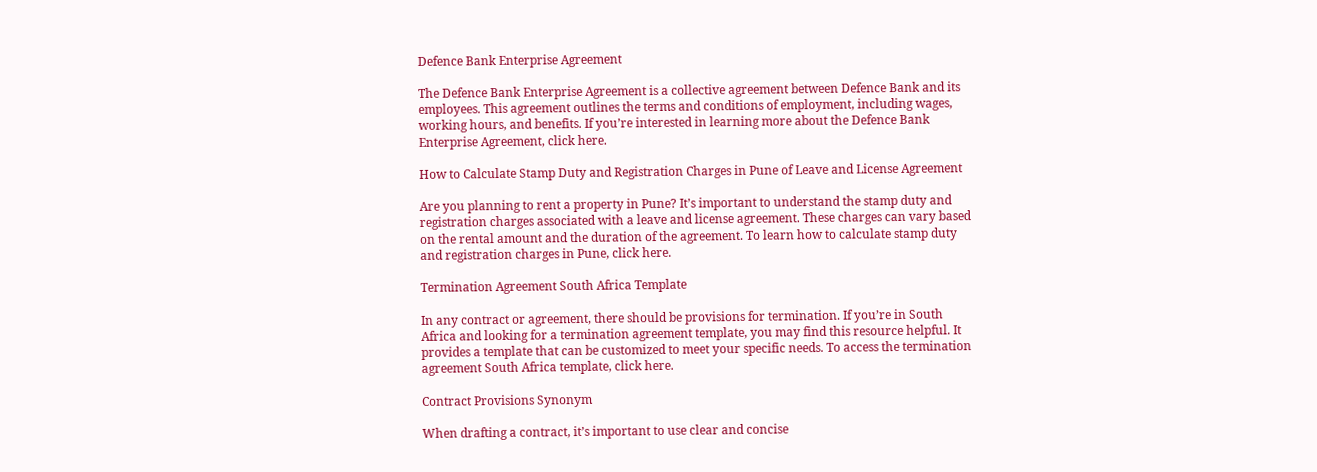Defence Bank Enterprise Agreement

The Defence Bank Enterprise Agreement is a collective agreement between Defence Bank and its employees. This agreement outlines the terms and conditions of employment, including wages, working hours, and benefits. If you’re interested in learning more about the Defence Bank Enterprise Agreement, click here.

How to Calculate Stamp Duty and Registration Charges in Pune of Leave and License Agreement

Are you planning to rent a property in Pune? It’s important to understand the stamp duty and registration charges associated with a leave and license agreement. These charges can vary based on the rental amount and the duration of the agreement. To learn how to calculate stamp duty and registration charges in Pune, click here.

Termination Agreement South Africa Template

In any contract or agreement, there should be provisions for termination. If you’re in South Africa and looking for a termination agreement template, you may find this resource helpful. It provides a template that can be customized to meet your specific needs. To access the termination agreement South Africa template, click here.

Contract Provisions Synonym

When drafting a contract, it’s important to use clear and concise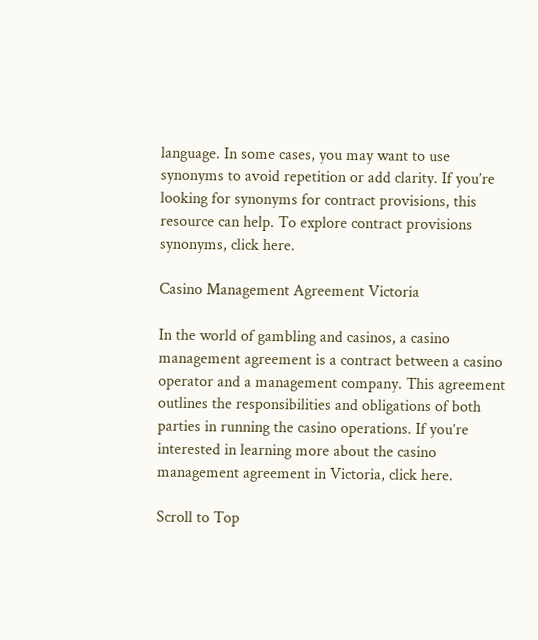language. In some cases, you may want to use synonyms to avoid repetition or add clarity. If you’re looking for synonyms for contract provisions, this resource can help. To explore contract provisions synonyms, click here.

Casino Management Agreement Victoria

In the world of gambling and casinos, a casino management agreement is a contract between a casino operator and a management company. This agreement outlines the responsibilities and obligations of both parties in running the casino operations. If you’re interested in learning more about the casino management agreement in Victoria, click here.

Scroll to Top